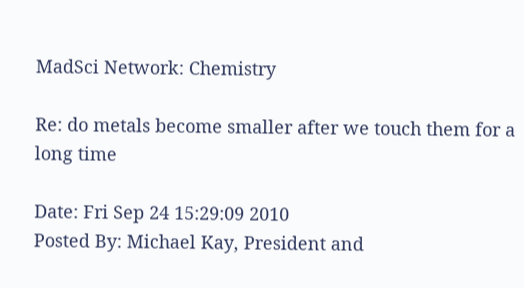MadSci Network: Chemistry

Re: do metals become smaller after we touch them for a long time

Date: Fri Sep 24 15:29:09 2010
Posted By: Michael Kay, President and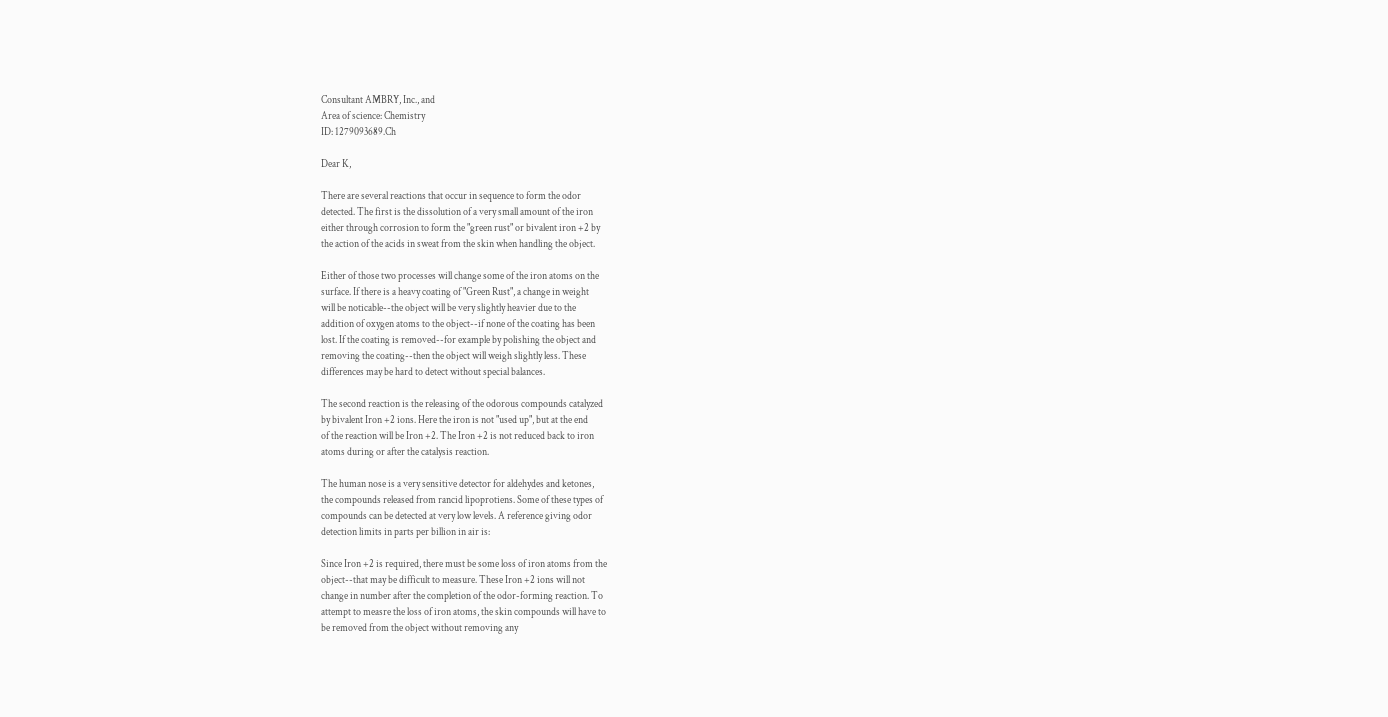Consultant AMBRY, Inc., and
Area of science: Chemistry
ID: 1279093689.Ch

Dear K,

There are several reactions that occur in sequence to form the odor
detected. The first is the dissolution of a very small amount of the iron
either through corrosion to form the "green rust" or bivalent iron +2 by
the action of the acids in sweat from the skin when handling the object.

Either of those two processes will change some of the iron atoms on the
surface. If there is a heavy coating of "Green Rust", a change in weight
will be noticable--the object will be very slightly heavier due to the
addition of oxygen atoms to the object--if none of the coating has been
lost. If the coating is removed--for example by polishing the object and
removing the coating--then the object will weigh slightly less. These
differences may be hard to detect without special balances.

The second reaction is the releasing of the odorous compounds catalyzed
by bivalent Iron +2 ions. Here the iron is not "used up", but at the end
of the reaction will be Iron +2. The Iron +2 is not reduced back to iron
atoms during or after the catalysis reaction.

The human nose is a very sensitive detector for aldehydes and ketones,
the compounds released from rancid lipoprotiens. Some of these types of
compounds can be detected at very low levels. A reference giving odor
detection limits in parts per billion in air is:

Since Iron +2 is required, there must be some loss of iron atoms from the
object--that may be difficult to measure. These Iron +2 ions will not
change in number after the completion of the odor-forming reaction. To
attempt to measre the loss of iron atoms, the skin compounds will have to
be removed from the object without removing any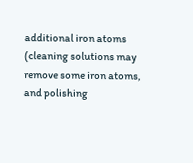additional iron atoms
(cleaning solutions may remove some iron atoms, and polishing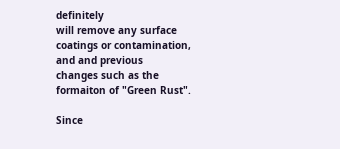definitely
will remove any surface coatings or contamination, and and previous
changes such as the formaiton of "Green Rust".

Since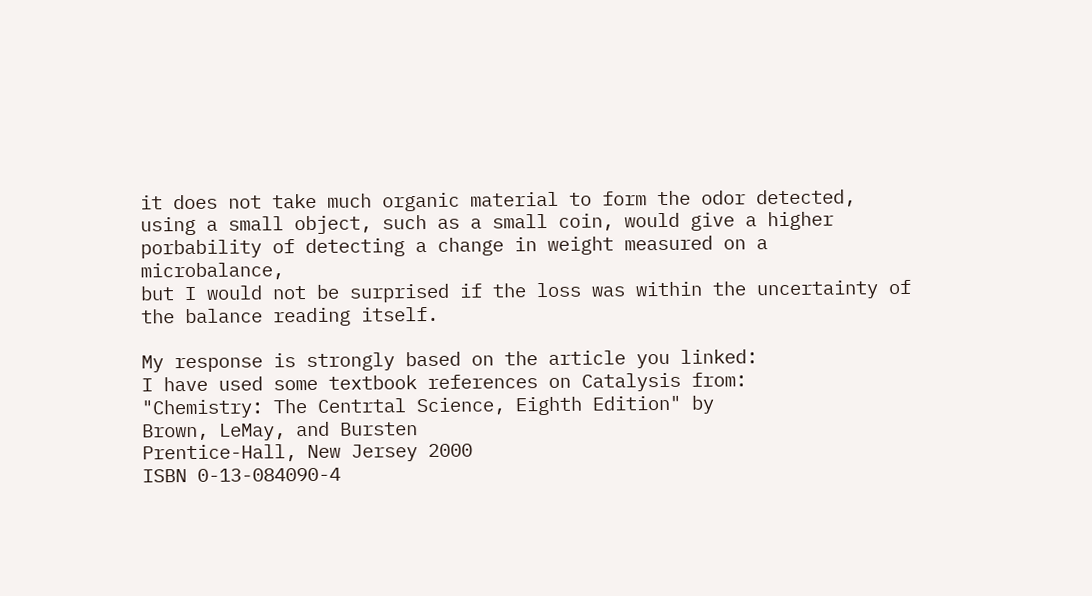it does not take much organic material to form the odor detected,
using a small object, such as a small coin, would give a higher
porbability of detecting a change in weight measured on a microbalance,
but I would not be surprised if the loss was within the uncertainty of
the balance reading itself.

My response is strongly based on the article you linked:
I have used some textbook references on Catalysis from:
"Chemistry: The Centrtal Science, Eighth Edition" by
Brown, LeMay, and Bursten
Prentice-Hall, New Jersey 2000
ISBN 0-13-084090-4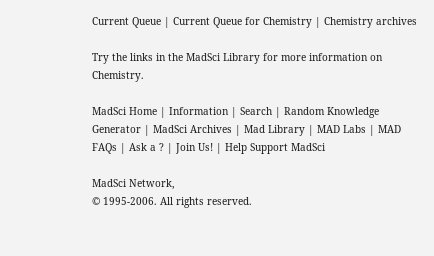Current Queue | Current Queue for Chemistry | Chemistry archives

Try the links in the MadSci Library for more information on Chemistry.

MadSci Home | Information | Search | Random Knowledge Generator | MadSci Archives | Mad Library | MAD Labs | MAD FAQs | Ask a ? | Join Us! | Help Support MadSci

MadSci Network,
© 1995-2006. All rights reserved.